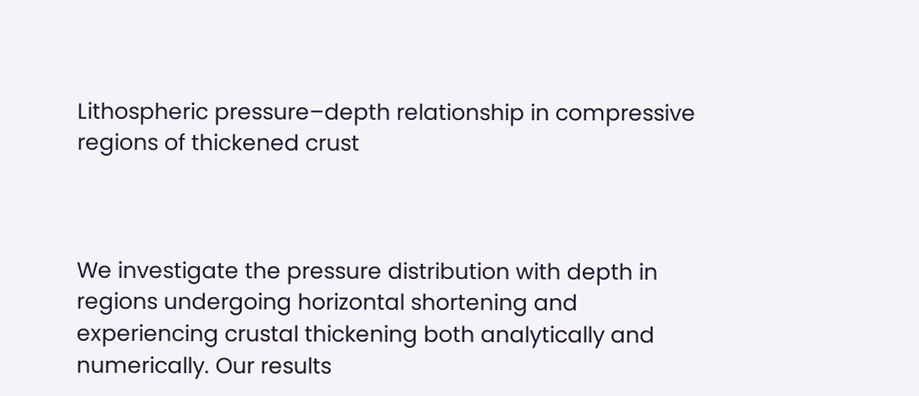Lithospheric pressure–depth relationship in compressive regions of thickened crust



We investigate the pressure distribution with depth in regions undergoing horizontal shortening and experiencing crustal thickening both analytically and numerically. Our results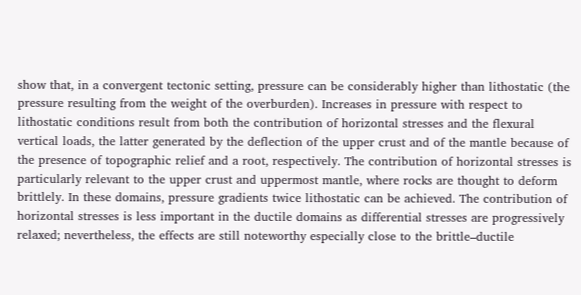show that, in a convergent tectonic setting, pressure can be considerably higher than lithostatic (the pressure resulting from the weight of the overburden). Increases in pressure with respect to lithostatic conditions result from both the contribution of horizontal stresses and the flexural vertical loads, the latter generated by the deflection of the upper crust and of the mantle because of the presence of topographic relief and a root, respectively. The contribution of horizontal stresses is particularly relevant to the upper crust and uppermost mantle, where rocks are thought to deform brittlely. In these domains, pressure gradients twice lithostatic can be achieved. The contribution of horizontal stresses is less important in the ductile domains as differential stresses are progressively relaxed; nevertheless, the effects are still noteworthy especially close to the brittle–ductile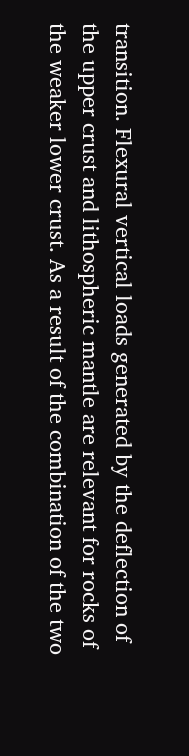transition. Flexural vertical loads generated by the deflection of the upper crust and lithospheric mantle are relevant for rocks of the weaker lower crust. As a result of the combination of the two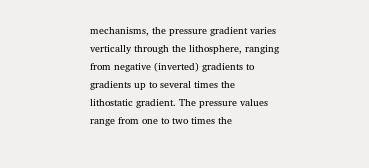mechanisms, the pressure gradient varies vertically through the lithosphere, ranging from negative (inverted) gradients to gradients up to several times the lithostatic gradient. The pressure values range from one to two times the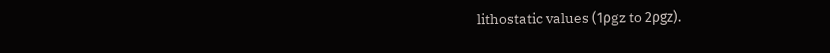lithostatic values (1ρgz to 2ρgz).